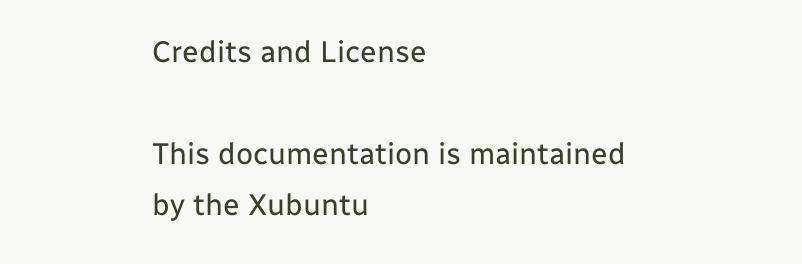Credits and License

This documentation is maintained by the Xubuntu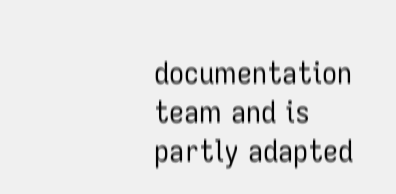documentation team and is partly adapted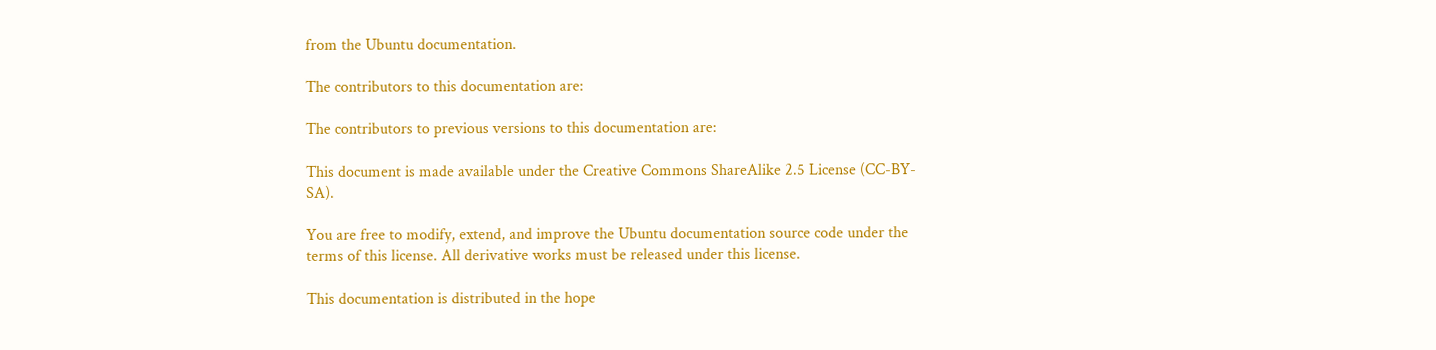from the Ubuntu documentation.

The contributors to this documentation are:

The contributors to previous versions to this documentation are:

This document is made available under the Creative Commons ShareAlike 2.5 License (CC-BY-SA).

You are free to modify, extend, and improve the Ubuntu documentation source code under the terms of this license. All derivative works must be released under this license.

This documentation is distributed in the hope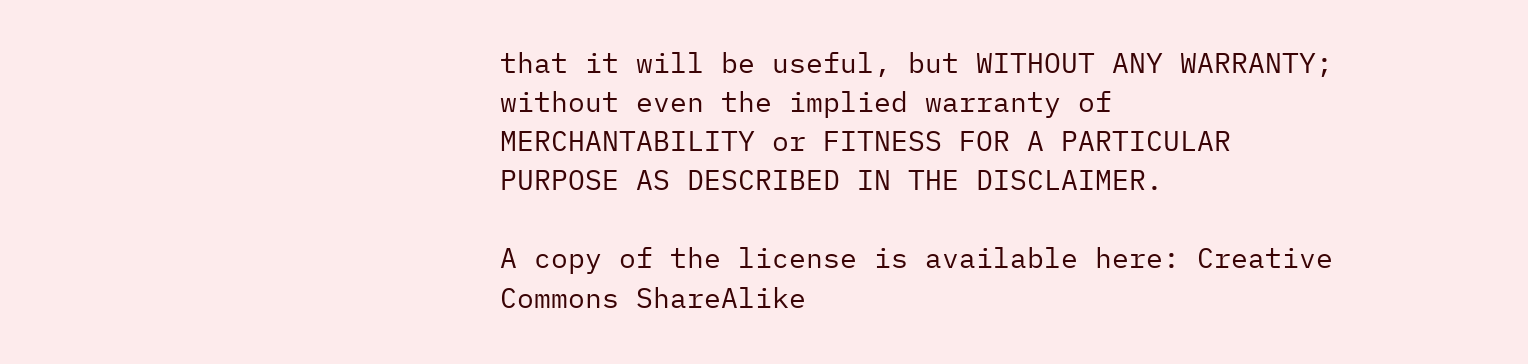that it will be useful, but WITHOUT ANY WARRANTY; without even the implied warranty of MERCHANTABILITY or FITNESS FOR A PARTICULAR PURPOSE AS DESCRIBED IN THE DISCLAIMER.

A copy of the license is available here: Creative Commons ShareAlike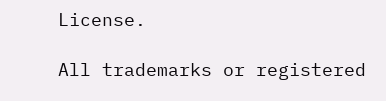License.

All trademarks or registered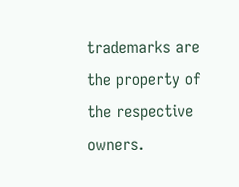trademarks are the property of the respective owners.